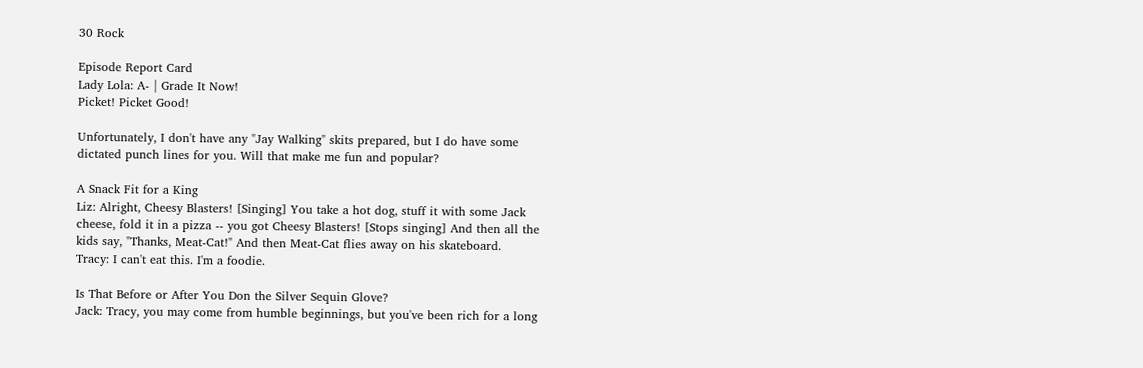30 Rock

Episode Report Card
Lady Lola: A- | Grade It Now!
Picket! Picket Good!

Unfortunately, I don't have any "Jay Walking" skits prepared, but I do have some dictated punch lines for you. Will that make me fun and popular?

A Snack Fit for a King
Liz: Alright, Cheesy Blasters! [Singing] You take a hot dog, stuff it with some Jack cheese, fold it in a pizza -- you got Cheesy Blasters! [Stops singing] And then all the kids say, "Thanks, Meat-Cat!" And then Meat-Cat flies away on his skateboard.
Tracy: I can't eat this. I'm a foodie.

Is That Before or After You Don the Silver Sequin Glove?
Jack: Tracy, you may come from humble beginnings, but you've been rich for a long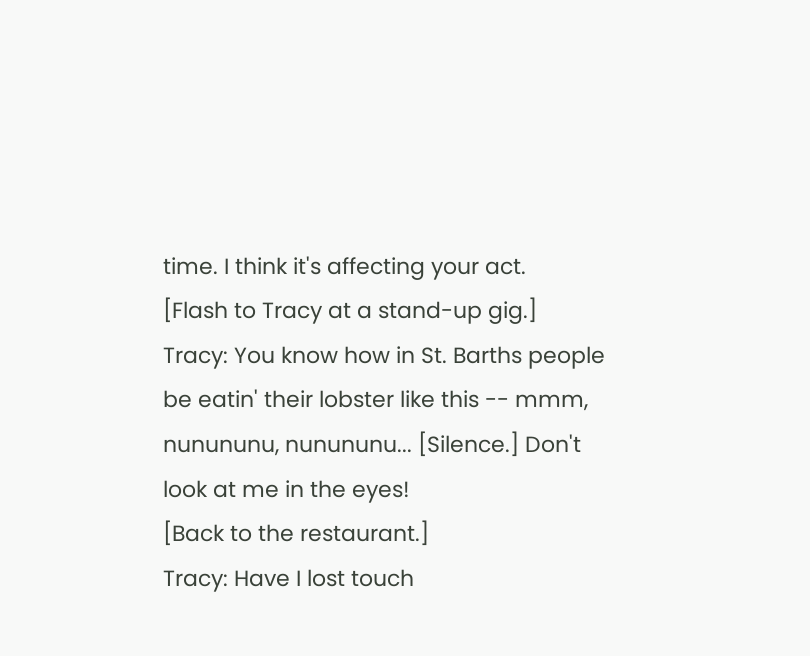time. I think it's affecting your act.
[Flash to Tracy at a stand-up gig.]
Tracy: You know how in St. Barths people be eatin' their lobster like this -- mmm, nunununu, nunununu... [Silence.] Don't look at me in the eyes!
[Back to the restaurant.]
Tracy: Have I lost touch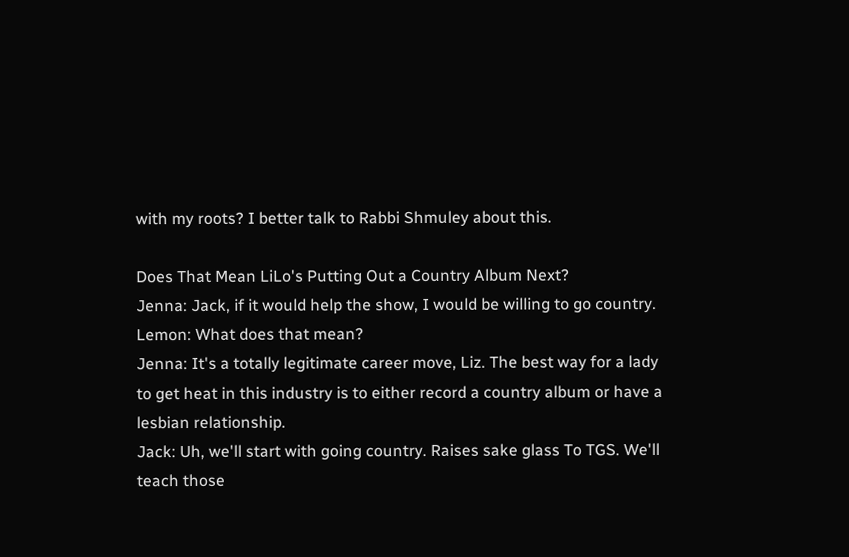with my roots? I better talk to Rabbi Shmuley about this.

Does That Mean LiLo's Putting Out a Country Album Next?
Jenna: Jack, if it would help the show, I would be willing to go country.
Lemon: What does that mean?
Jenna: It's a totally legitimate career move, Liz. The best way for a lady to get heat in this industry is to either record a country album or have a lesbian relationship.
Jack: Uh, we'll start with going country. Raises sake glass To TGS. We'll teach those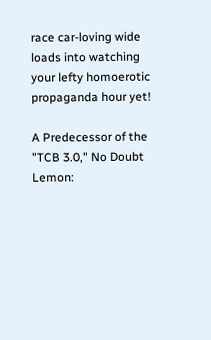race car-loving wide loads into watching your lefty homoerotic propaganda hour yet!

A Predecessor of the "TCB 3.0," No Doubt
Lemon: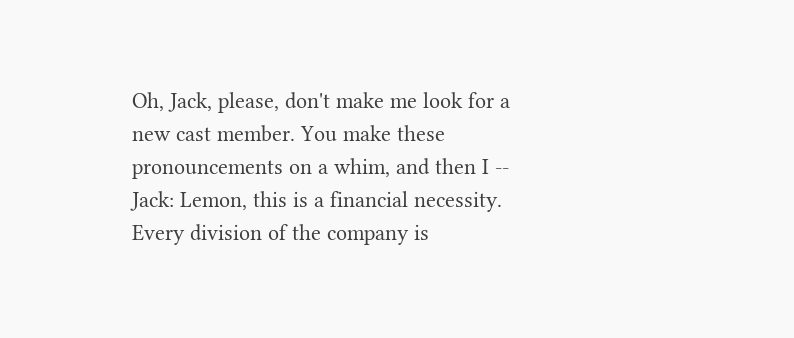Oh, Jack, please, don't make me look for a new cast member. You make these pronouncements on a whim, and then I --
Jack: Lemon, this is a financial necessity. Every division of the company is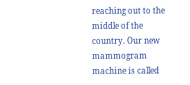reaching out to the middle of the country. Our new mammogram machine is called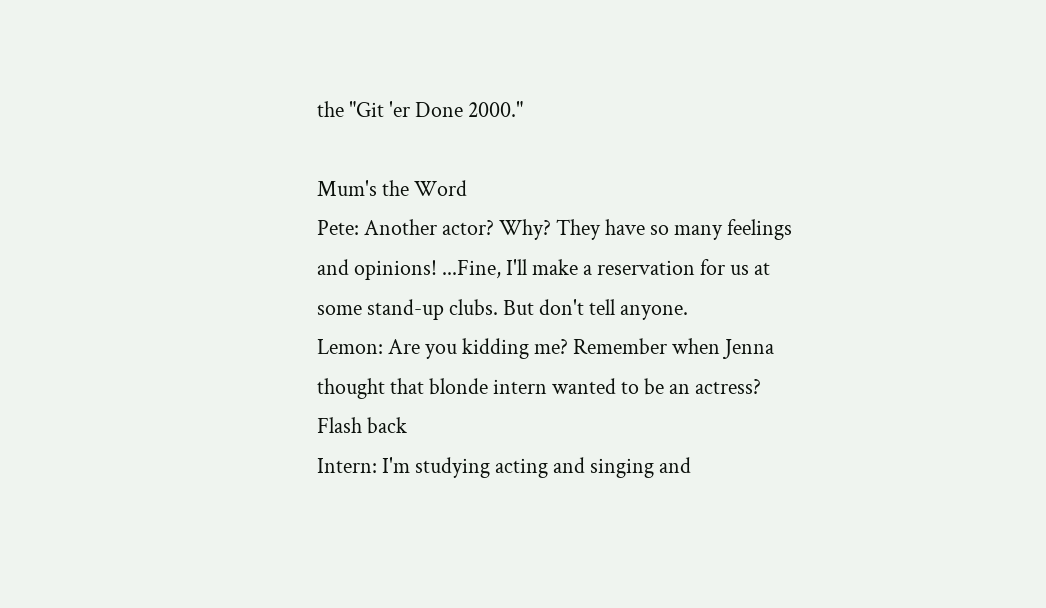the "Git 'er Done 2000."

Mum's the Word
Pete: Another actor? Why? They have so many feelings and opinions! ...Fine, I'll make a reservation for us at some stand-up clubs. But don't tell anyone.
Lemon: Are you kidding me? Remember when Jenna thought that blonde intern wanted to be an actress?
Flash back
Intern: I'm studying acting and singing and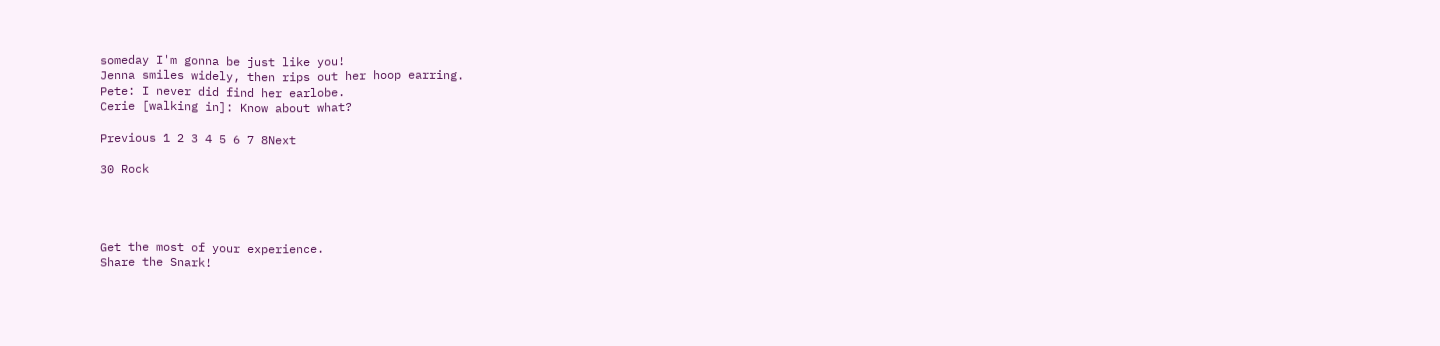someday I'm gonna be just like you!
Jenna smiles widely, then rips out her hoop earring.
Pete: I never did find her earlobe.
Cerie [walking in]: Know about what?

Previous 1 2 3 4 5 6 7 8Next

30 Rock




Get the most of your experience.
Share the Snark!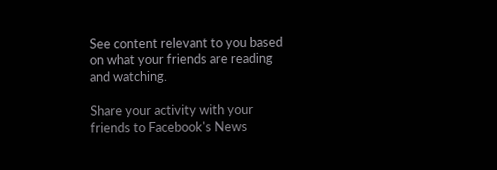See content relevant to you based on what your friends are reading and watching.

Share your activity with your friends to Facebook's News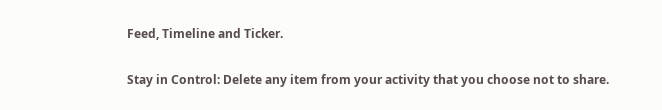Feed, Timeline and Ticker.

Stay in Control: Delete any item from your activity that you choose not to share.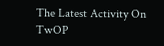The Latest Activity On TwOP